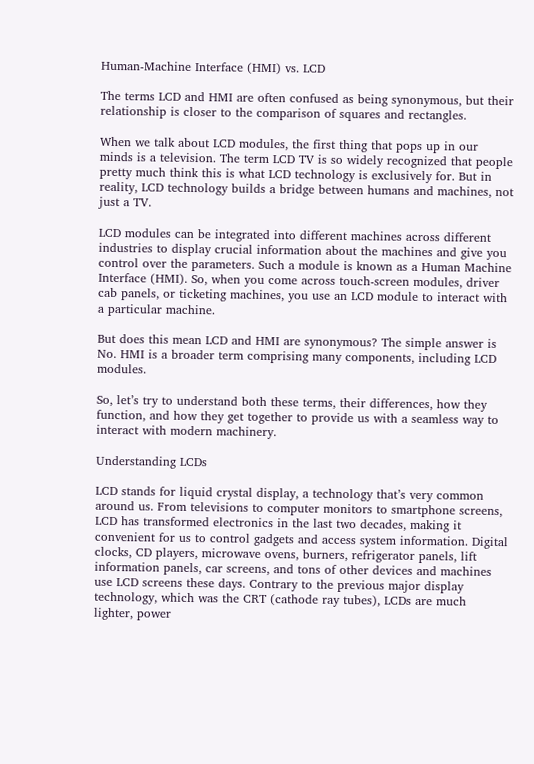Human-Machine Interface (HMI) vs. LCD

The terms LCD and HMI are often confused as being synonymous, but their relationship is closer to the comparison of squares and rectangles.

When we talk about LCD modules, the first thing that pops up in our minds is a television. The term LCD TV is so widely recognized that people pretty much think this is what LCD technology is exclusively for. But in reality, LCD technology builds a bridge between humans and machines, not just a TV.

LCD modules can be integrated into different machines across different industries to display crucial information about the machines and give you control over the parameters. Such a module is known as a Human Machine Interface (HMI). So, when you come across touch-screen modules, driver cab panels, or ticketing machines, you use an LCD module to interact with a particular machine.

But does this mean LCD and HMI are synonymous? The simple answer is No. HMI is a broader term comprising many components, including LCD modules.

So, let’s try to understand both these terms, their differences, how they function, and how they get together to provide us with a seamless way to interact with modern machinery.

Understanding LCDs

LCD stands for liquid crystal display, a technology that’s very common around us. From televisions to computer monitors to smartphone screens, LCD has transformed electronics in the last two decades, making it convenient for us to control gadgets and access system information. Digital clocks, CD players, microwave ovens, burners, refrigerator panels, lift information panels, car screens, and tons of other devices and machines use LCD screens these days. Contrary to the previous major display technology, which was the CRT (cathode ray tubes), LCDs are much lighter, power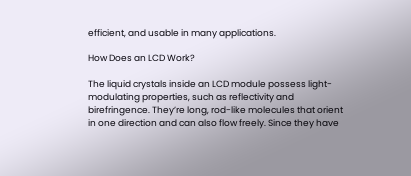efficient, and usable in many applications.

How Does an LCD Work?

The liquid crystals inside an LCD module possess light-modulating properties, such as reflectivity and birefringence. They’re long, rod-like molecules that orient in one direction and can also flow freely. Since they have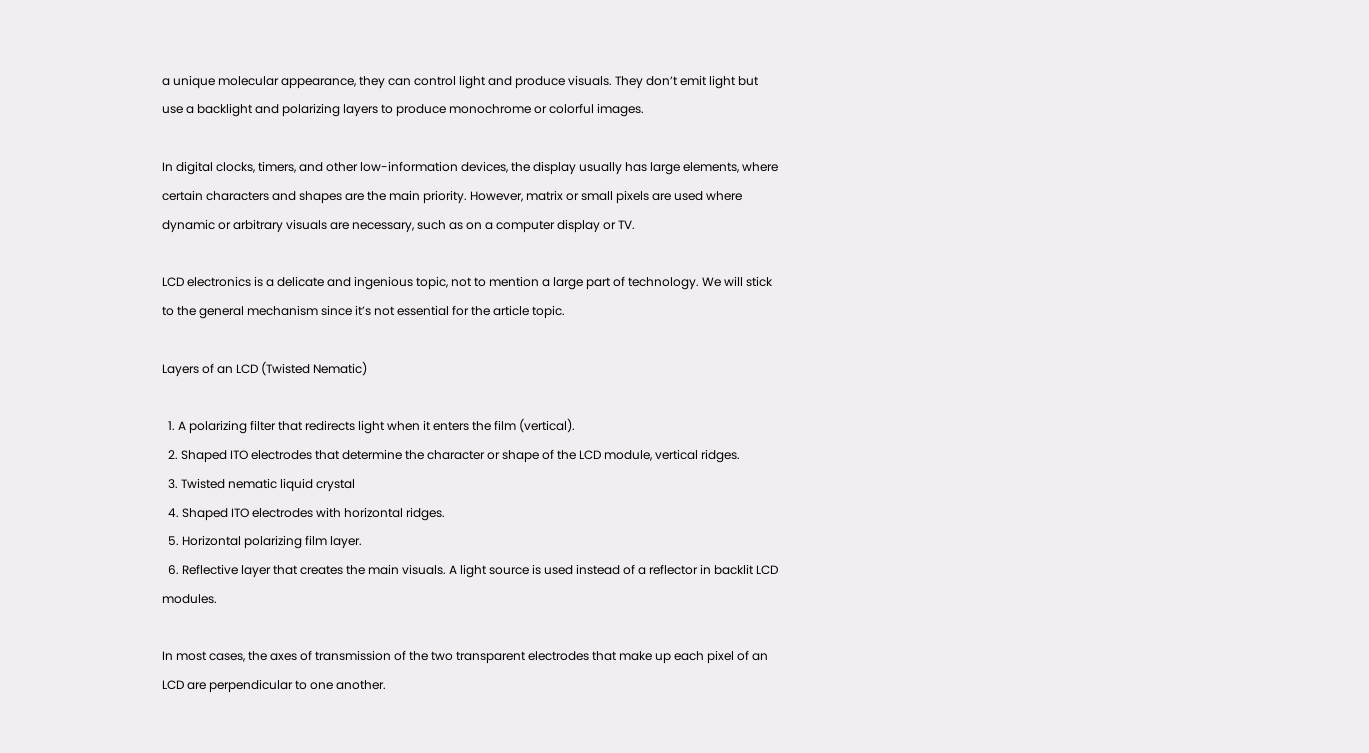a unique molecular appearance, they can control light and produce visuals. They don’t emit light but use a backlight and polarizing layers to produce monochrome or colorful images.

In digital clocks, timers, and other low-information devices, the display usually has large elements, where certain characters and shapes are the main priority. However, matrix or small pixels are used where dynamic or arbitrary visuals are necessary, such as on a computer display or TV.

LCD electronics is a delicate and ingenious topic, not to mention a large part of technology. We will stick to the general mechanism since it’s not essential for the article topic.

Layers of an LCD (Twisted Nematic)

  1. A polarizing filter that redirects light when it enters the film (vertical).
  2. Shaped ITO electrodes that determine the character or shape of the LCD module, vertical ridges.
  3. Twisted nematic liquid crystal
  4. Shaped ITO electrodes with horizontal ridges.
  5. Horizontal polarizing film layer.
  6. Reflective layer that creates the main visuals. A light source is used instead of a reflector in backlit LCD modules.

In most cases, the axes of transmission of the two transparent electrodes that make up each pixel of an LCD are perpendicular to one another.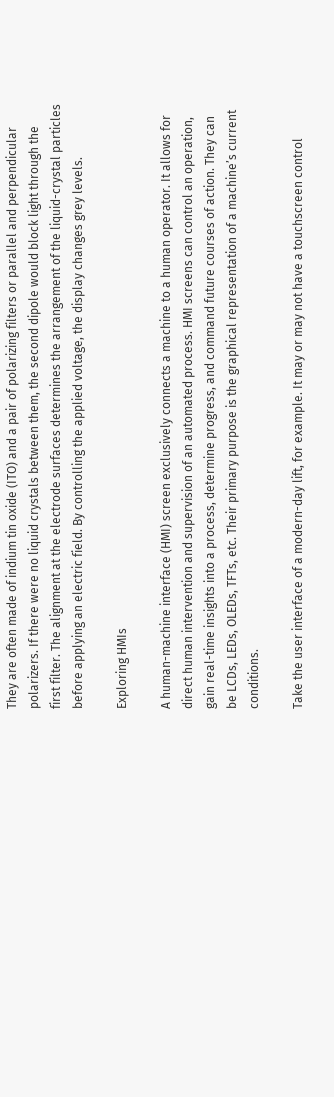They are often made of indium tin oxide (ITO) and a pair of polarizing filters or parallel and perpendicular polarizers. If there were no liquid crystals between them, the second dipole would block light through the first filter. The alignment at the electrode surfaces determines the arrangement of the liquid-crystal particles before applying an electric field. By controlling the applied voltage, the display changes grey levels.

Exploring HMIs

A human-machine interface (HMI) screen exclusively connects a machine to a human operator. It allows for direct human intervention and supervision of an automated process. HMI screens can control an operation, gain real-time insights into a process, determine progress, and command future courses of action. They can be LCDs, LEDs, OLEDs, TFTs, etc. Their primary purpose is the graphical representation of a machine’s current conditions.

Take the user interface of a modern-day lift, for example. It may or may not have a touchscreen control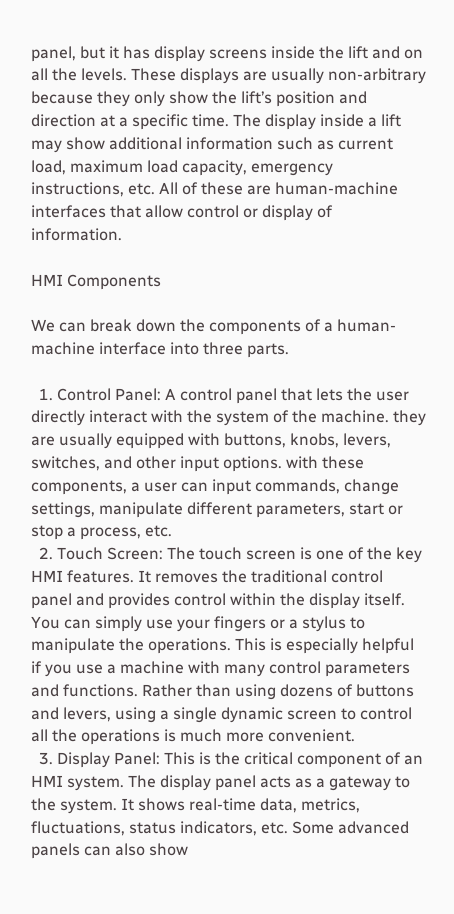panel, but it has display screens inside the lift and on all the levels. These displays are usually non-arbitrary because they only show the lift’s position and direction at a specific time. The display inside a lift may show additional information such as current load, maximum load capacity, emergency instructions, etc. All of these are human-machine interfaces that allow control or display of information.

HMI Components

We can break down the components of a human-machine interface into three parts.

  1. Control Panel: A control panel that lets the user directly interact with the system of the machine. they are usually equipped with buttons, knobs, levers, switches, and other input options. with these components, a user can input commands, change settings, manipulate different parameters, start or stop a process, etc.
  2. Touch Screen: The touch screen is one of the key HMI features. It removes the traditional control panel and provides control within the display itself. You can simply use your fingers or a stylus to manipulate the operations. This is especially helpful if you use a machine with many control parameters and functions. Rather than using dozens of buttons and levers, using a single dynamic screen to control all the operations is much more convenient.
  3. Display Panel: This is the critical component of an HMI system. The display panel acts as a gateway to the system. It shows real-time data, metrics, fluctuations, status indicators, etc. Some advanced panels can also show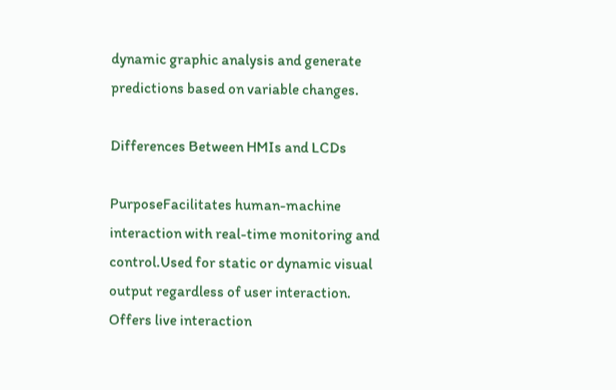dynamic graphic analysis and generate predictions based on variable changes.

Differences Between HMIs and LCDs

PurposeFacilitates human-machine interaction with real-time monitoring and control.Used for static or dynamic visual output regardless of user interaction.
Offers live interaction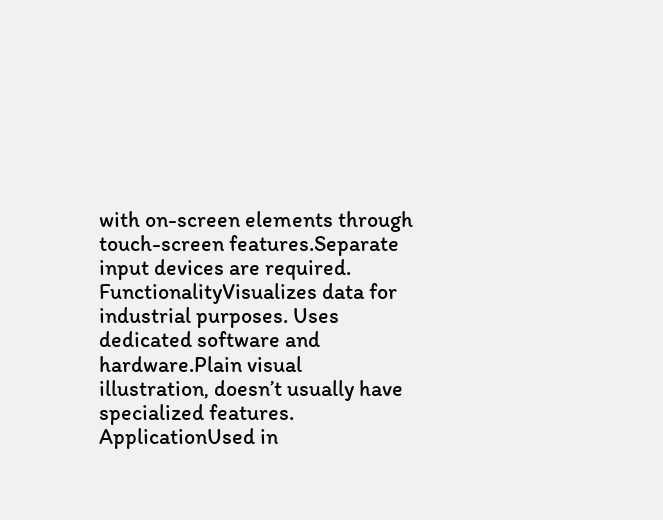with on-screen elements through touch-screen features.Separate input devices are required.
FunctionalityVisualizes data for industrial purposes. Uses dedicated software and hardware.Plain visual illustration, doesn’t usually have specialized features.
ApplicationUsed in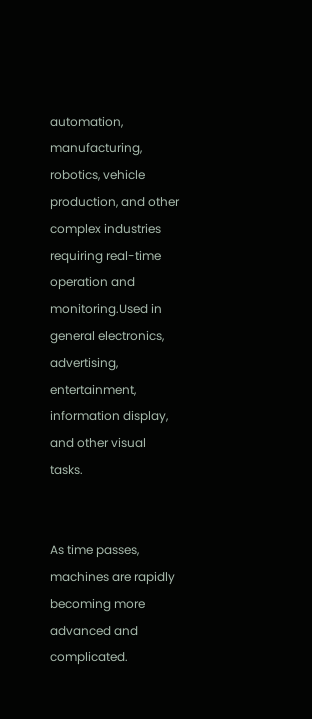automation, manufacturing, robotics, vehicle production, and other complex industries requiring real-time operation and monitoring.Used in general electronics, advertising, entertainment, information display, and other visual tasks.


As time passes, machines are rapidly becoming more advanced and complicated.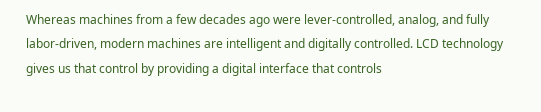Whereas machines from a few decades ago were lever-controlled, analog, and fully labor-driven, modern machines are intelligent and digitally controlled. LCD technology gives us that control by providing a digital interface that controls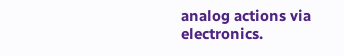analog actions via electronics.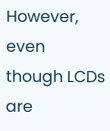However, even though LCDs are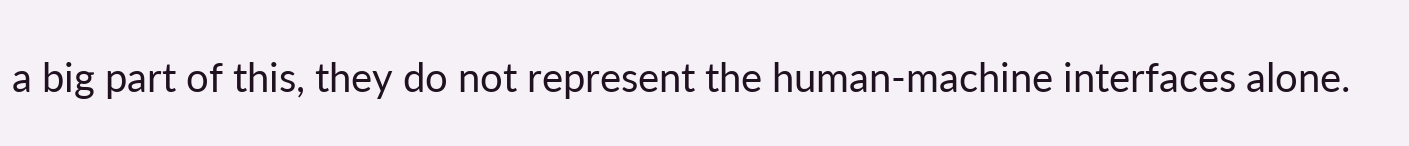a big part of this, they do not represent the human-machine interfaces alone.